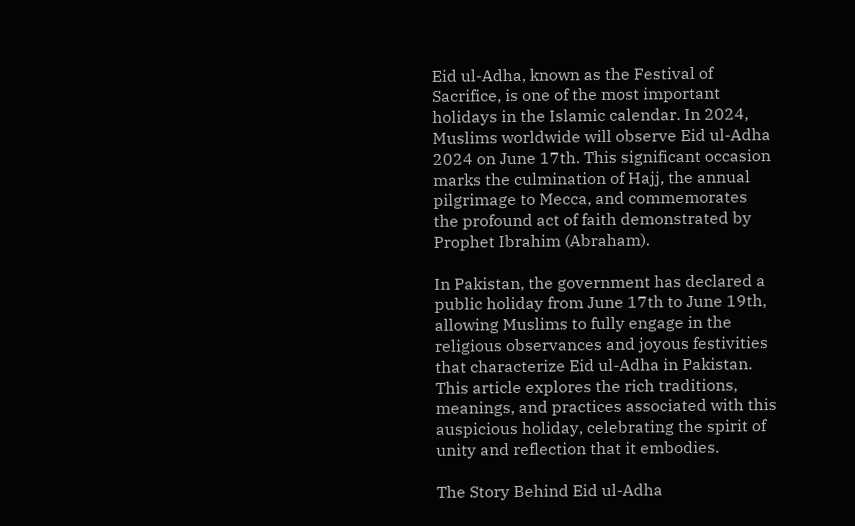Eid ul-Adha, known as the Festival of Sacrifice, is one of the most important holidays in the Islamic calendar. In 2024, Muslims worldwide will observe Eid ul-Adha 2024 on June 17th. This significant occasion marks the culmination of Hajj, the annual pilgrimage to Mecca, and commemorates the profound act of faith demonstrated by Prophet Ibrahim (Abraham).

In Pakistan, the government has declared a public holiday from June 17th to June 19th, allowing Muslims to fully engage in the religious observances and joyous festivities that characterize Eid ul-Adha in Pakistan. This article explores the rich traditions, meanings, and practices associated with this auspicious holiday, celebrating the spirit of unity and reflection that it embodies.

The Story Behind Eid ul-Adha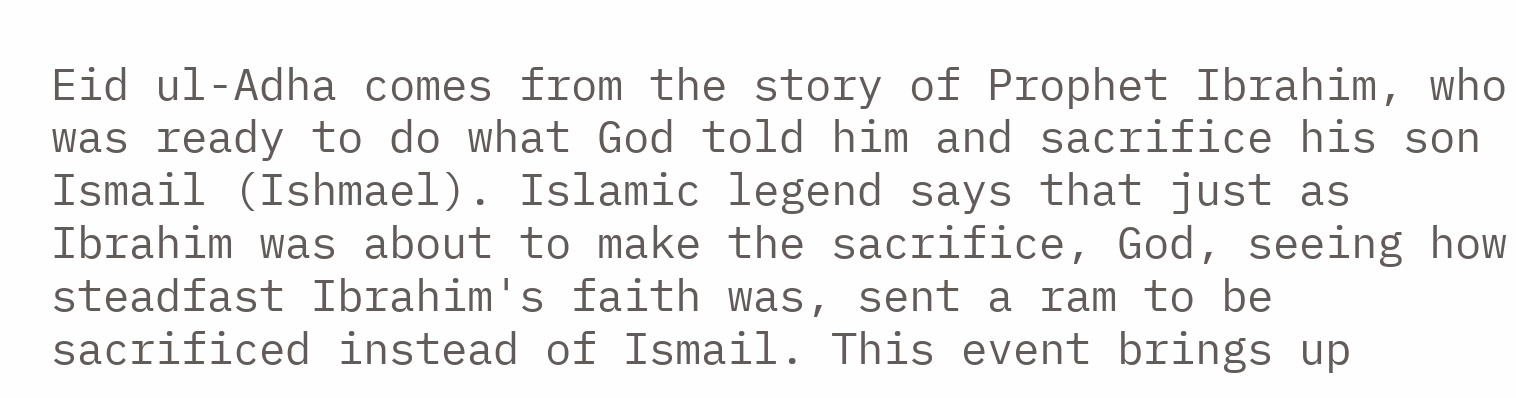Eid ul-Adha comes from the story of Prophet Ibrahim, who was ready to do what God told him and sacrifice his son Ismail (Ishmael). Islamic legend says that just as Ibrahim was about to make the sacrifice, God, seeing how steadfast Ibrahim's faith was, sent a ram to be sacrificed instead of Ismail. This event brings up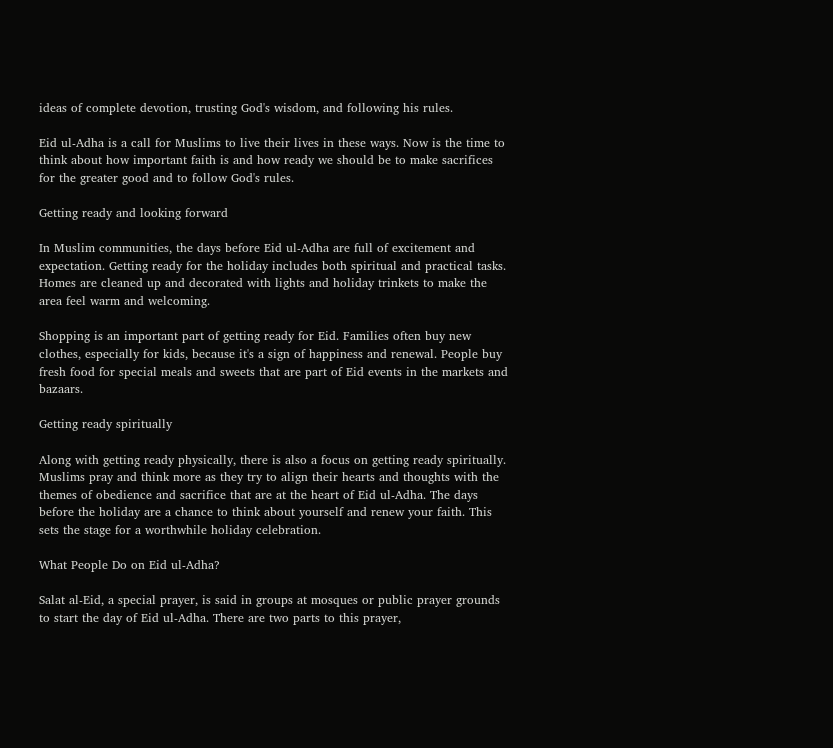ideas of complete devotion, trusting God's wisdom, and following his rules.

Eid ul-Adha is a call for Muslims to live their lives in these ways. Now is the time to think about how important faith is and how ready we should be to make sacrifices for the greater good and to follow God's rules.

Getting ready and looking forward

In Muslim communities, the days before Eid ul-Adha are full of excitement and expectation. Getting ready for the holiday includes both spiritual and practical tasks. Homes are cleaned up and decorated with lights and holiday trinkets to make the area feel warm and welcoming.

Shopping is an important part of getting ready for Eid. Families often buy new clothes, especially for kids, because it's a sign of happiness and renewal. People buy fresh food for special meals and sweets that are part of Eid events in the markets and bazaars.

Getting ready spiritually

Along with getting ready physically, there is also a focus on getting ready spiritually. Muslims pray and think more as they try to align their hearts and thoughts with the themes of obedience and sacrifice that are at the heart of Eid ul-Adha. The days before the holiday are a chance to think about yourself and renew your faith. This sets the stage for a worthwhile holiday celebration.

What People Do on Eid ul-Adha?

Salat al-Eid, a special prayer, is said in groups at mosques or public prayer grounds to start the day of Eid ul-Adha. There are two parts to this prayer,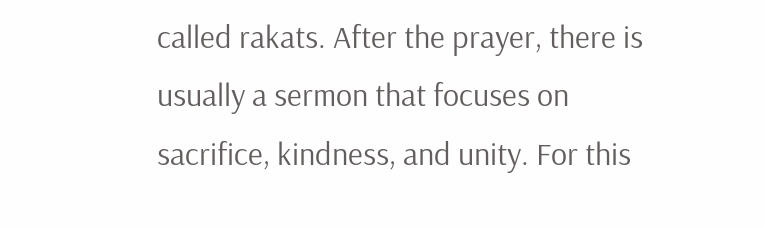called rakats. After the prayer, there is usually a sermon that focuses on sacrifice, kindness, and unity. For this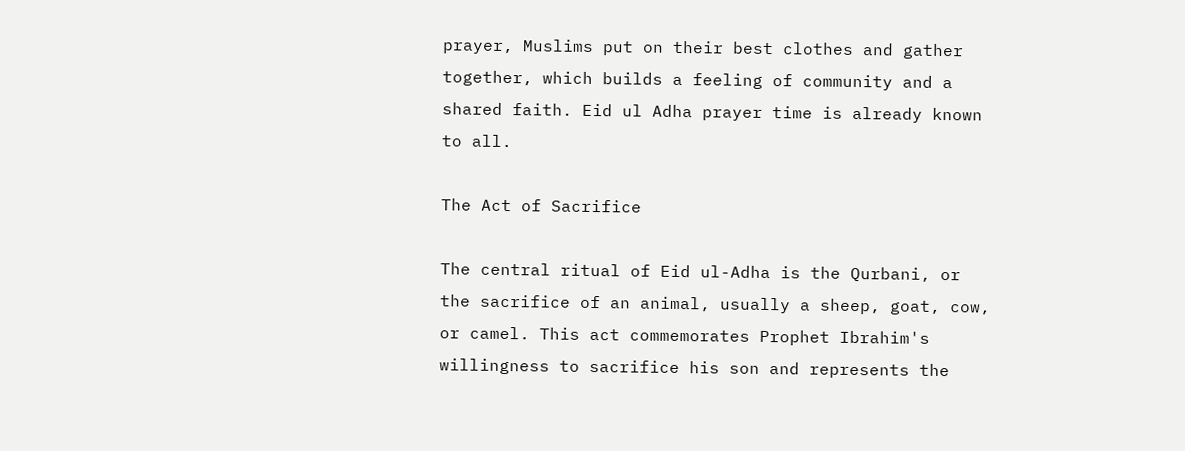prayer, Muslims put on their best clothes and gather together, which builds a feeling of community and a shared faith. Eid ul Adha prayer time is already known to all.

The Act of Sacrifice

The central ritual of Eid ul-Adha is the Qurbani, or the sacrifice of an animal, usually a sheep, goat, cow, or camel. This act commemorates Prophet Ibrahim's willingness to sacrifice his son and represents the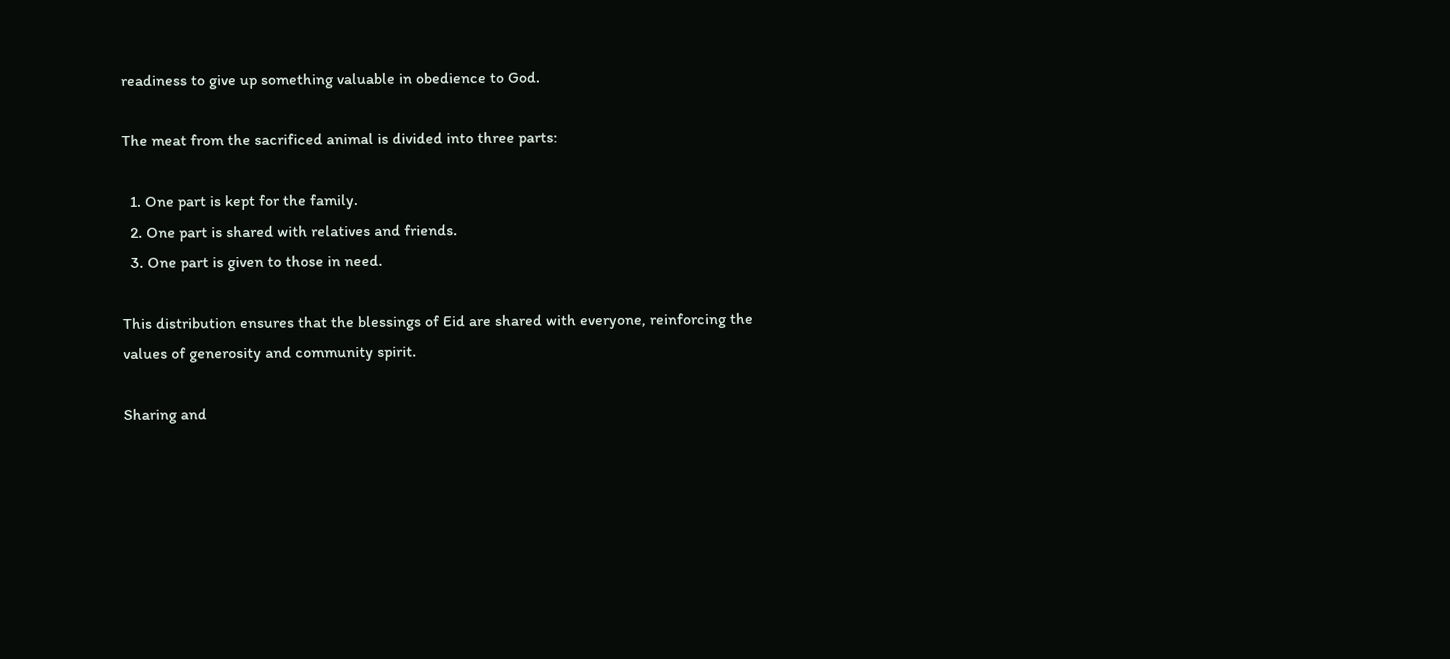readiness to give up something valuable in obedience to God.

The meat from the sacrificed animal is divided into three parts:

  1. One part is kept for the family.
  2. One part is shared with relatives and friends.
  3. One part is given to those in need.

This distribution ensures that the blessings of Eid are shared with everyone, reinforcing the values of generosity and community spirit.

Sharing and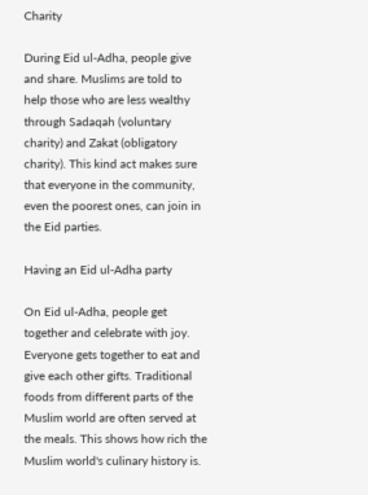Charity

During Eid ul-Adha, people give and share. Muslims are told to help those who are less wealthy through Sadaqah (voluntary charity) and Zakat (obligatory charity). This kind act makes sure that everyone in the community, even the poorest ones, can join in the Eid parties.

Having an Eid ul-Adha party

On Eid ul-Adha, people get together and celebrate with joy. Everyone gets together to eat and give each other gifts. Traditional foods from different parts of the Muslim world are often served at the meals. This shows how rich the Muslim world's culinary history is.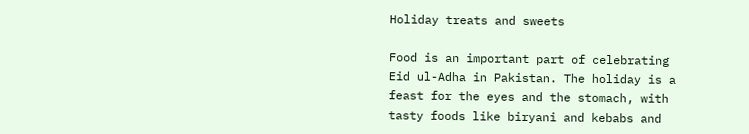Holiday treats and sweets

Food is an important part of celebrating Eid ul-Adha in Pakistan. The holiday is a feast for the eyes and the stomach, with tasty foods like biryani and kebabs and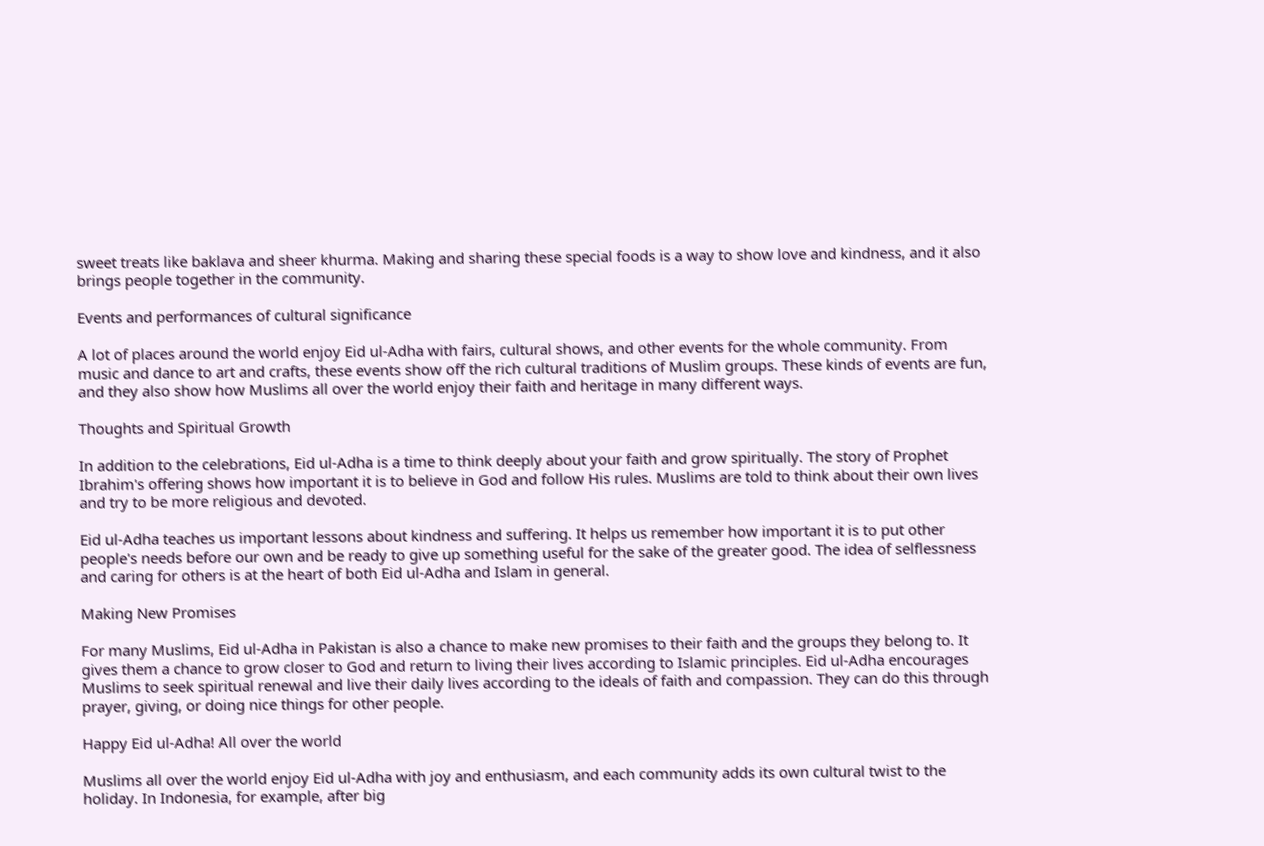sweet treats like baklava and sheer khurma. Making and sharing these special foods is a way to show love and kindness, and it also brings people together in the community.

Events and performances of cultural significance

A lot of places around the world enjoy Eid ul-Adha with fairs, cultural shows, and other events for the whole community. From music and dance to art and crafts, these events show off the rich cultural traditions of Muslim groups. These kinds of events are fun, and they also show how Muslims all over the world enjoy their faith and heritage in many different ways.

Thoughts and Spiritual Growth

In addition to the celebrations, Eid ul-Adha is a time to think deeply about your faith and grow spiritually. The story of Prophet Ibrahim's offering shows how important it is to believe in God and follow His rules. Muslims are told to think about their own lives and try to be more religious and devoted.

Eid ul-Adha teaches us important lessons about kindness and suffering. It helps us remember how important it is to put other people's needs before our own and be ready to give up something useful for the sake of the greater good. The idea of selflessness and caring for others is at the heart of both Eid ul-Adha and Islam in general.

Making New Promises

For many Muslims, Eid ul-Adha in Pakistan is also a chance to make new promises to their faith and the groups they belong to. It gives them a chance to grow closer to God and return to living their lives according to Islamic principles. Eid ul-Adha encourages Muslims to seek spiritual renewal and live their daily lives according to the ideals of faith and compassion. They can do this through prayer, giving, or doing nice things for other people.

Happy Eid ul-Adha! All over the world

Muslims all over the world enjoy Eid ul-Adha with joy and enthusiasm, and each community adds its own cultural twist to the holiday. In Indonesia, for example, after big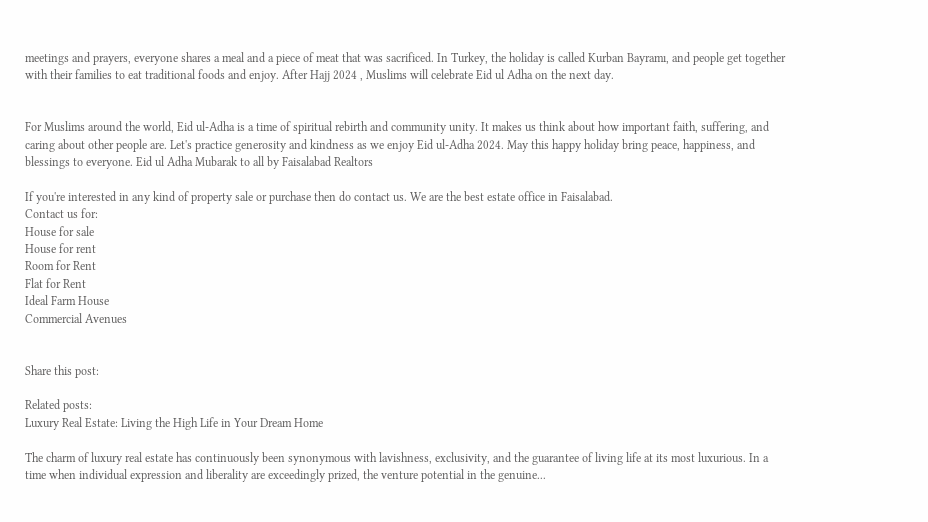meetings and prayers, everyone shares a meal and a piece of meat that was sacrificed. In Turkey, the holiday is called Kurban Bayramı, and people get together with their families to eat traditional foods and enjoy. After Hajj 2024 , Muslims will celebrate Eid ul Adha on the next day.


For Muslims around the world, Eid ul-Adha is a time of spiritual rebirth and community unity. It makes us think about how important faith, suffering, and caring about other people are. Let's practice generosity and kindness as we enjoy Eid ul-Adha 2024. May this happy holiday bring peace, happiness, and blessings to everyone. Eid ul Adha Mubarak to all by Faisalabad Realtors

If you're interested in any kind of property sale or purchase then do contact us. We are the best estate office in Faisalabad.
Contact us for:
House for sale
House for rent
Room for Rent
Flat for Rent
Ideal Farm House
Commercial Avenues


Share this post:

Related posts:
Luxury Real Estate: Living the High Life in Your Dream Home

The charm of luxury real estate has continuously been synonymous with lavishness, exclusivity, and the guarantee of living life at its most luxurious. In a time when individual expression and liberality are exceedingly prized, the venture potential in the genuine...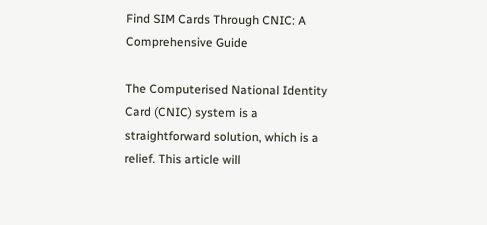Find SIM Cards Through CNIC: A Comprehensive Guide

The Computerised National Identity Card (CNIC) system is a straightforward solution, which is a relief. This article will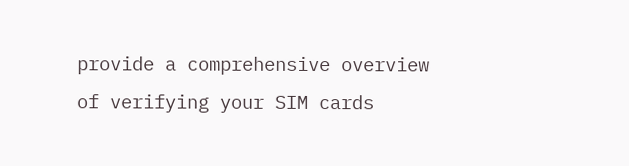provide a comprehensive overview of verifying your SIM cards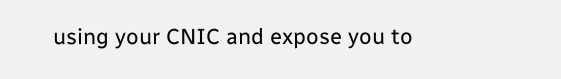using your CNIC and expose you to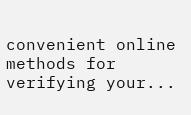convenient online methods for verifying your...